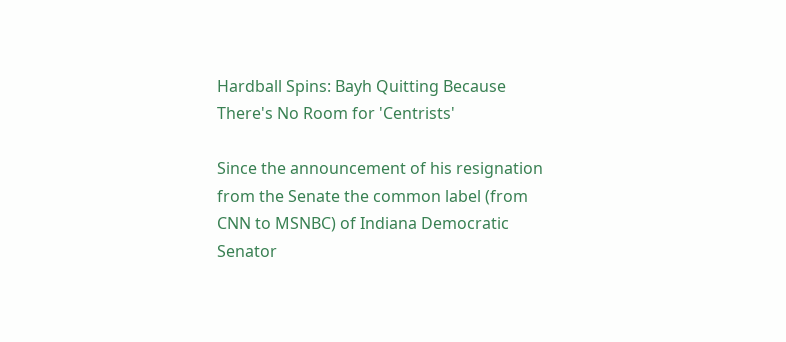Hardball Spins: Bayh Quitting Because There's No Room for 'Centrists'

Since the announcement of his resignation from the Senate the common label (from CNN to MSNBC) of Indiana Democratic Senator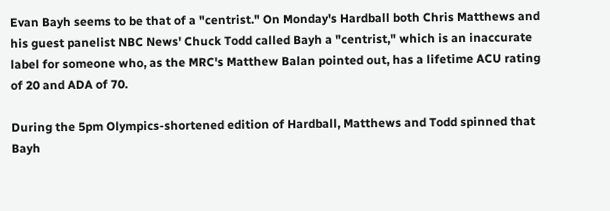Evan Bayh seems to be that of a "centrist." On Monday's Hardball both Chris Matthews and his guest panelist NBC News' Chuck Todd called Bayh a "centrist," which is an inaccurate label for someone who, as the MRC's Matthew Balan pointed out, has a lifetime ACU rating of 20 and ADA of 70.

During the 5pm Olympics-shortened edition of Hardball, Matthews and Todd spinned that Bayh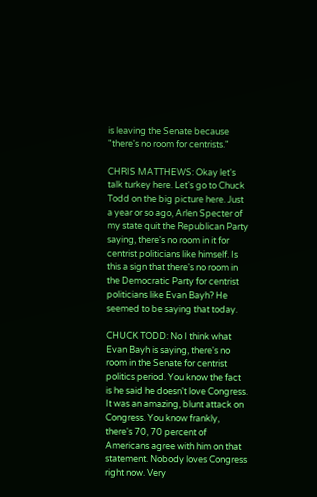is leaving the Senate because "there's no room for centrists."

CHRIS MATTHEWS: Okay let's talk turkey here. Let's go to Chuck Todd on the big picture here. Just a year or so ago, Arlen Specter of my state quit the Republican Party saying, there's no room in it for centrist politicians like himself. Is this a sign that there's no room in the Democratic Party for centrist politicians like Evan Bayh? He seemed to be saying that today.

CHUCK TODD: No I think what Evan Bayh is saying, there's no room in the Senate for centrist politics period. You know the fact is he said he doesn't love Congress. It was an amazing, blunt attack on Congress. You know frankly, there's 70, 70 percent of Americans agree with him on that statement. Nobody loves Congress right now. Very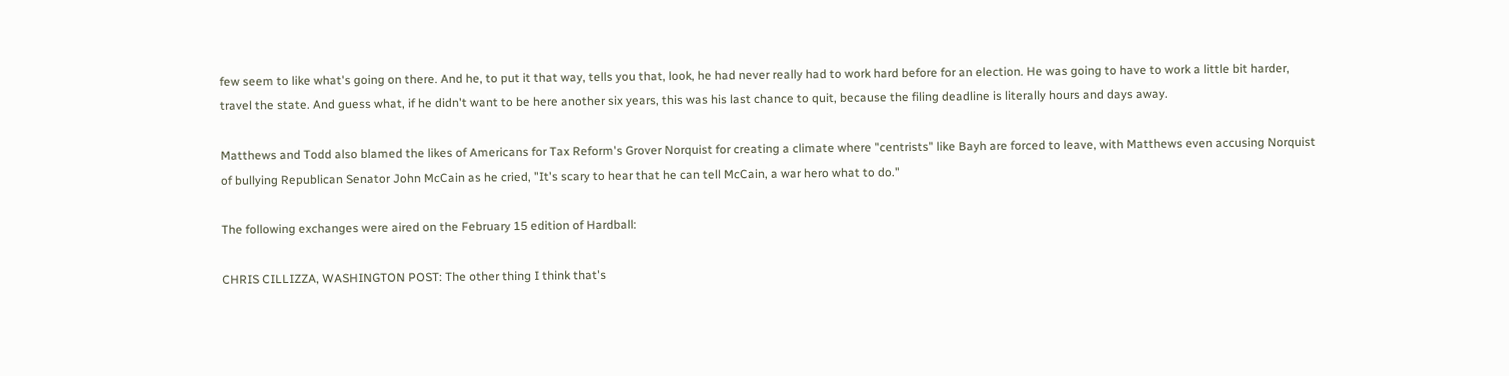few seem to like what's going on there. And he, to put it that way, tells you that, look, he had never really had to work hard before for an election. He was going to have to work a little bit harder, travel the state. And guess what, if he didn't want to be here another six years, this was his last chance to quit, because the filing deadline is literally hours and days away.

Matthews and Todd also blamed the likes of Americans for Tax Reform's Grover Norquist for creating a climate where "centrists" like Bayh are forced to leave, with Matthews even accusing Norquist of bullying Republican Senator John McCain as he cried, "It's scary to hear that he can tell McCain, a war hero what to do."

The following exchanges were aired on the February 15 edition of Hardball:

CHRIS CILLIZZA, WASHINGTON POST: The other thing I think that's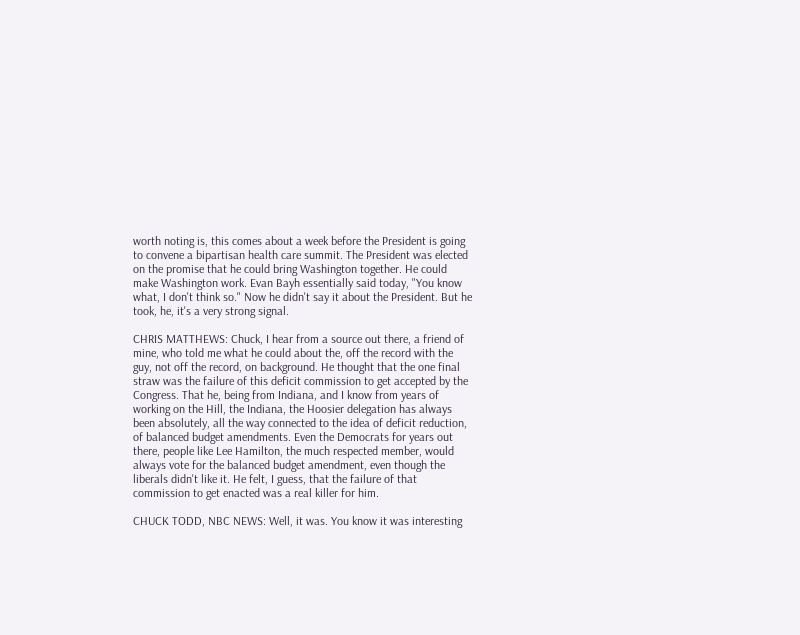worth noting is, this comes about a week before the President is going to convene a bipartisan health care summit. The President was elected on the promise that he could bring Washington together. He could make Washington work. Evan Bayh essentially said today, "You know what, I don't think so." Now he didn't say it about the President. But he took, he, it's a very strong signal.

CHRIS MATTHEWS: Chuck, I hear from a source out there, a friend of mine, who told me what he could about the, off the record with the guy, not off the record, on background. He thought that the one final straw was the failure of this deficit commission to get accepted by the Congress. That he, being from Indiana, and I know from years of working on the Hill, the Indiana, the Hoosier delegation has always been absolutely, all the way connected to the idea of deficit reduction, of balanced budget amendments. Even the Democrats for years out there, people like Lee Hamilton, the much respected member, would always vote for the balanced budget amendment, even though the liberals didn't like it. He felt, I guess, that the failure of that commission to get enacted was a real killer for him.

CHUCK TODD, NBC NEWS: Well, it was. You know it was interesting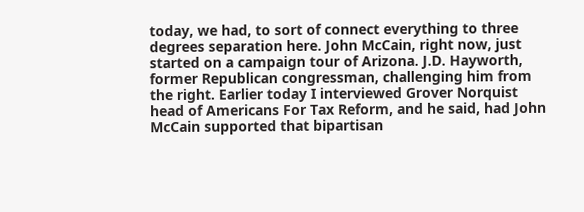today, we had, to sort of connect everything to three degrees separation here. John McCain, right now, just started on a campaign tour of Arizona. J.D. Hayworth, former Republican congressman, challenging him from the right. Earlier today I interviewed Grover Norquist head of Americans For Tax Reform, and he said, had John McCain supported that bipartisan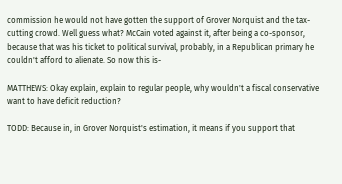commission he would not have gotten the support of Grover Norquist and the tax-cutting crowd. Well guess what? McCain voted against it, after being a co-sponsor, because that was his ticket to political survival, probably, in a Republican primary he couldn't afford to alienate. So now this is-

MATTHEWS: Okay explain, explain to regular people, why wouldn't a fiscal conservative want to have deficit reduction?

TODD: Because in, in Grover Norquist's estimation, it means if you support that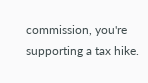commission, you're supporting a tax hike.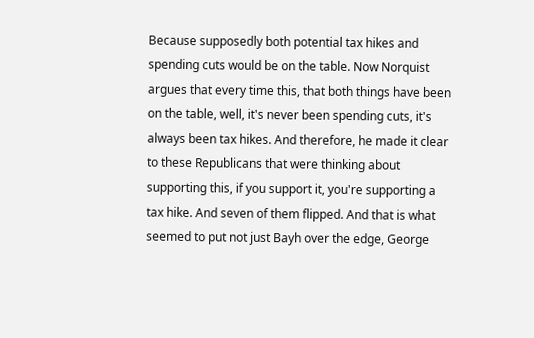Because supposedly both potential tax hikes and spending cuts would be on the table. Now Norquist argues that every time this, that both things have been on the table, well, it's never been spending cuts, it's always been tax hikes. And therefore, he made it clear to these Republicans that were thinking about supporting this, if you support it, you're supporting a tax hike. And seven of them flipped. And that is what seemed to put not just Bayh over the edge, George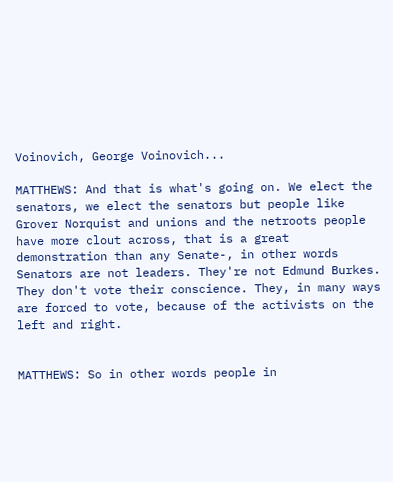Voinovich, George Voinovich...

MATTHEWS: And that is what's going on. We elect the senators, we elect the senators but people like Grover Norquist and unions and the netroots people have more clout across, that is a great demonstration than any Senate-, in other words Senators are not leaders. They're not Edmund Burkes. They don't vote their conscience. They, in many ways are forced to vote, because of the activists on the left and right.


MATTHEWS: So in other words people in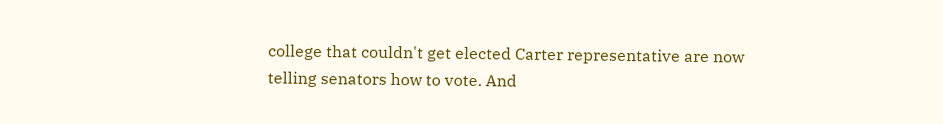college that couldn't get elected Carter representative are now telling senators how to vote. And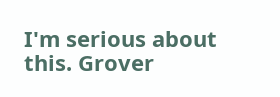I'm serious about this. Grover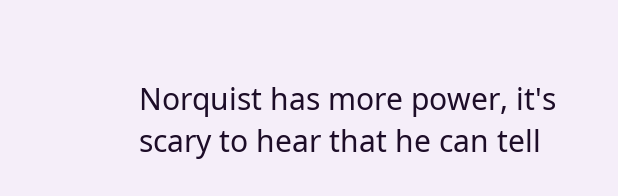Norquist has more power, it's scary to hear that he can tell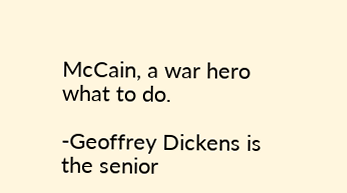McCain, a war hero what to do.

-Geoffrey Dickens is the senior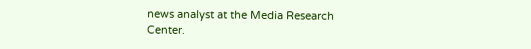news analyst at the Media Research Center.